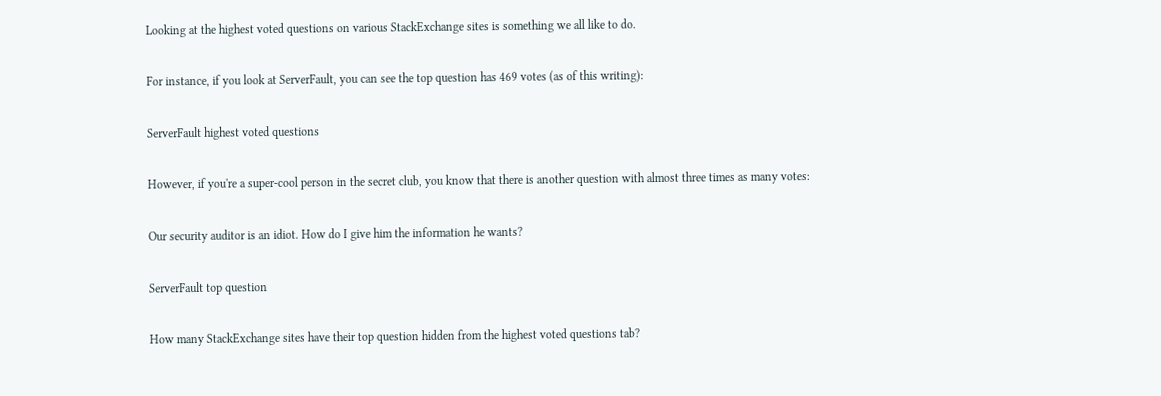Looking at the highest voted questions on various StackExchange sites is something we all like to do.

For instance, if you look at ServerFault, you can see the top question has 469 votes (as of this writing):

ServerFault highest voted questions

However, if you're a super-cool person in the secret club, you know that there is another question with almost three times as many votes:

Our security auditor is an idiot. How do I give him the information he wants?

ServerFault top question

How many StackExchange sites have their top question hidden from the highest voted questions tab?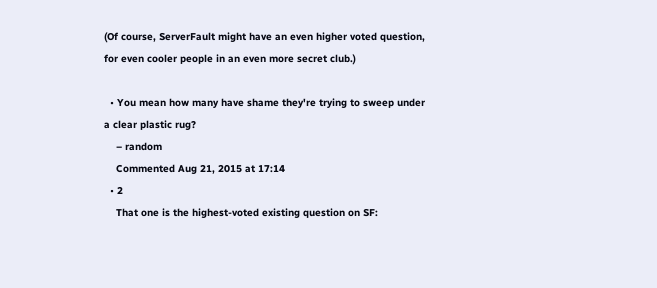(Of course, ServerFault might have an even higher voted question, for even cooler people in an even more secret club.)

  • You mean how many have shame they're trying to sweep under a clear plastic rug?
    – random
    Commented Aug 21, 2015 at 17:14
  • 2
    That one is the highest-voted existing question on SF: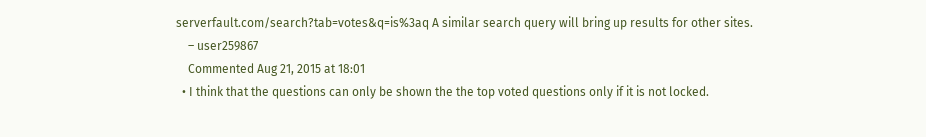serverfault.com/search?tab=votes&q=is%3aq A similar search query will bring up results for other sites.
    – user259867
    Commented Aug 21, 2015 at 18:01
  • I think that the questions can only be shown the the top voted questions only if it is not locked.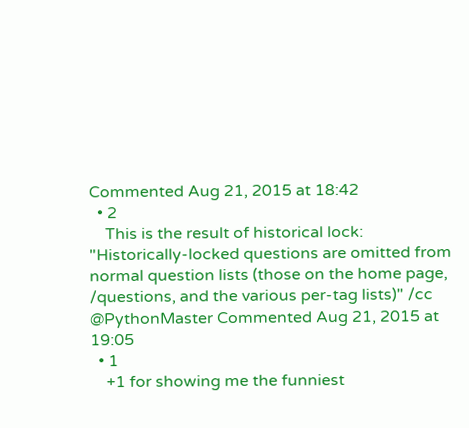Commented Aug 21, 2015 at 18:42
  • 2
    This is the result of historical lock: "Historically-locked questions are omitted from normal question lists (those on the home page, /questions, and the various per-tag lists)" /cc @PythonMaster Commented Aug 21, 2015 at 19:05
  • 1
    +1 for showing me the funniest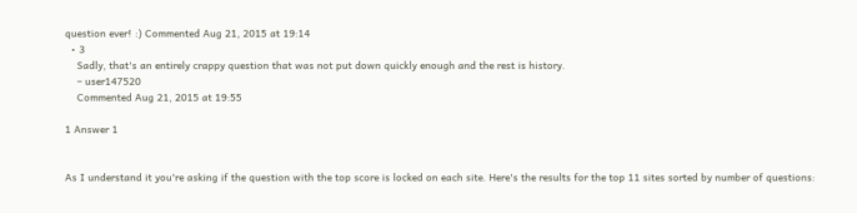question ever! :) Commented Aug 21, 2015 at 19:14
  • 3
    Sadly, that's an entirely crappy question that was not put down quickly enough and the rest is history.
    – user147520
    Commented Aug 21, 2015 at 19:55

1 Answer 1


As I understand it you're asking if the question with the top score is locked on each site. Here's the results for the top 11 sites sorted by number of questions: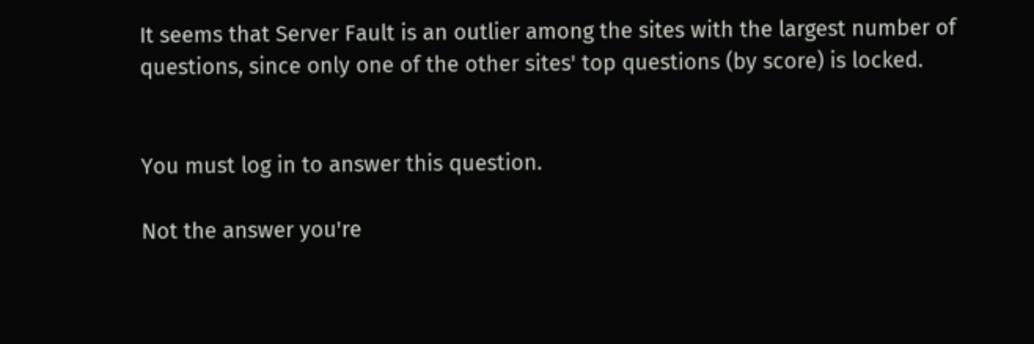It seems that Server Fault is an outlier among the sites with the largest number of questions, since only one of the other sites' top questions (by score) is locked.


You must log in to answer this question.

Not the answer you're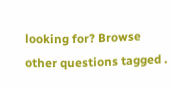looking for? Browse other questions tagged .